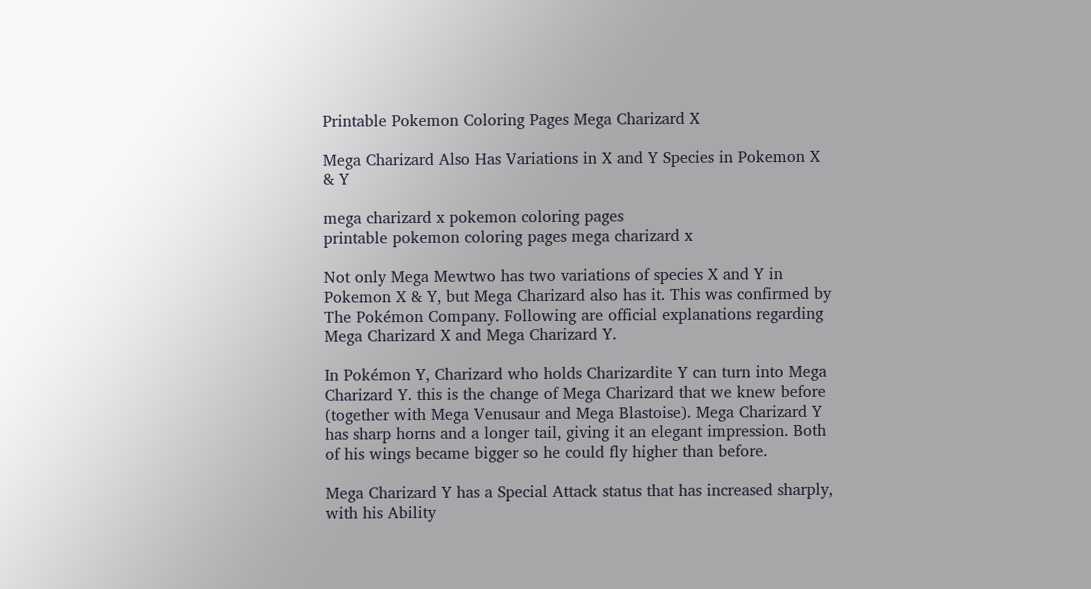Printable Pokemon Coloring Pages Mega Charizard X

Mega Charizard Also Has Variations in X and Y Species in Pokemon X & Y

mega charizard x pokemon coloring pages
printable pokemon coloring pages mega charizard x

Not only Mega Mewtwo has two variations of species X and Y in Pokemon X & Y, but Mega Charizard also has it. This was confirmed by The Pokémon Company. Following are official explanations regarding Mega Charizard X and Mega Charizard Y.

In Pokémon Y, Charizard who holds Charizardite Y can turn into Mega Charizard Y. this is the change of Mega Charizard that we knew before (together with Mega Venusaur and Mega Blastoise). Mega Charizard Y has sharp horns and a longer tail, giving it an elegant impression. Both of his wings became bigger so he could fly higher than before.

Mega Charizard Y has a Special Attack status that has increased sharply, with his Ability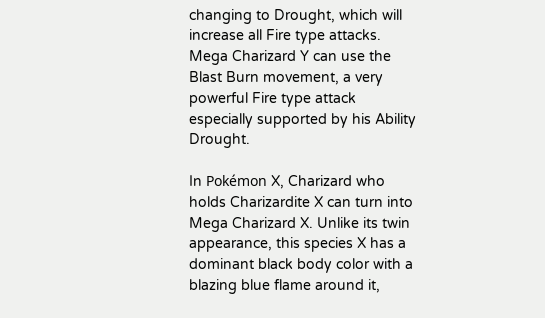changing to Drought, which will increase all Fire type attacks. Mega Charizard Y can use the Blast Burn movement, a very powerful Fire type attack especially supported by his Ability Drought.

In Pokémon X, Charizard who holds Charizardite X can turn into Mega Charizard X. Unlike its twin appearance, this species X has a dominant black body color with a blazing blue flame around it,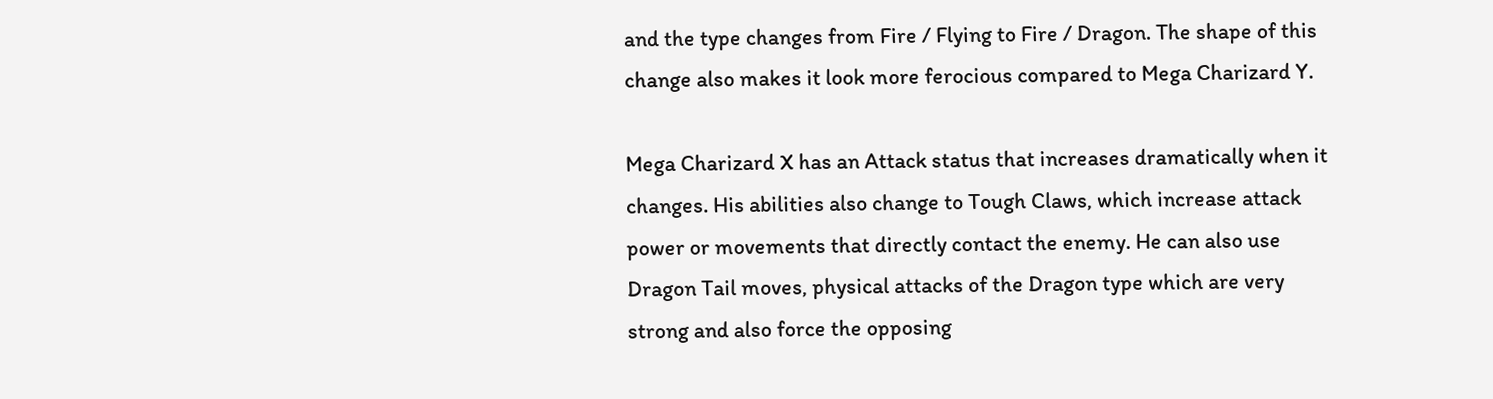and the type changes from Fire / Flying to Fire / Dragon. The shape of this change also makes it look more ferocious compared to Mega Charizard Y.

Mega Charizard X has an Attack status that increases dramatically when it changes. His abilities also change to Tough Claws, which increase attack power or movements that directly contact the enemy. He can also use Dragon Tail moves, physical attacks of the Dragon type which are very strong and also force the opposing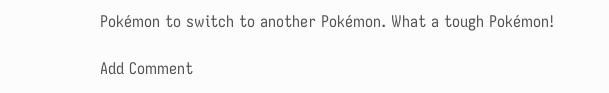Pokémon to switch to another Pokémon. What a tough Pokémon!

Add Comment